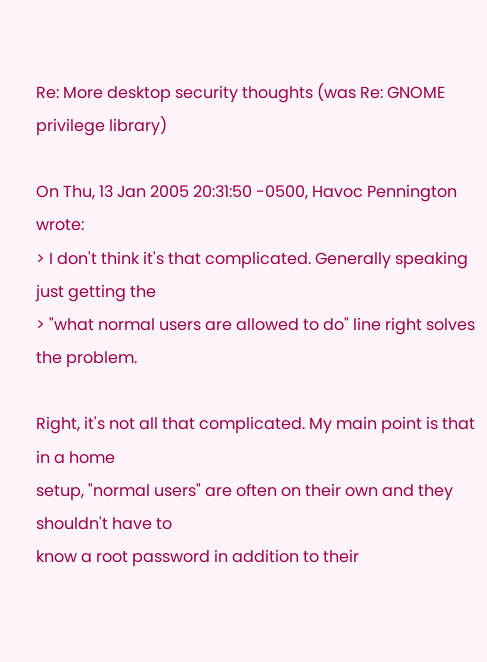Re: More desktop security thoughts (was Re: GNOME privilege library)

On Thu, 13 Jan 2005 20:31:50 -0500, Havoc Pennington wrote:
> I don't think it's that complicated. Generally speaking just getting the
> "what normal users are allowed to do" line right solves the problem.

Right, it's not all that complicated. My main point is that in a home
setup, "normal users" are often on their own and they shouldn't have to
know a root password in addition to their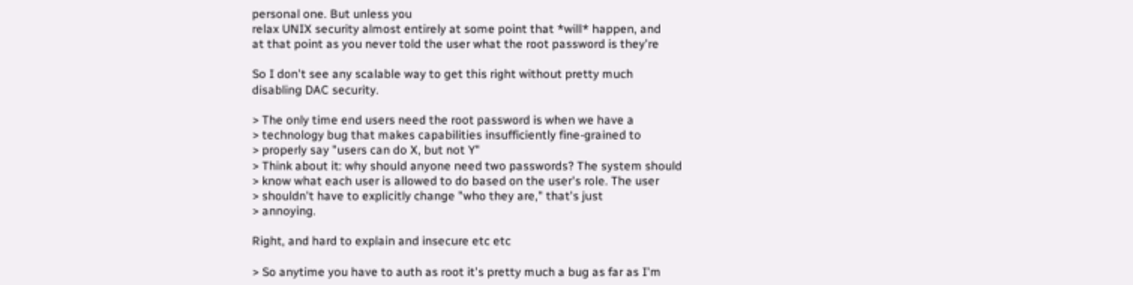personal one. But unless you
relax UNIX security almost entirely at some point that *will* happen, and
at that point as you never told the user what the root password is they're

So I don't see any scalable way to get this right without pretty much
disabling DAC security.

> The only time end users need the root password is when we have a
> technology bug that makes capabilities insufficiently fine-grained to
> properly say "users can do X, but not Y"
> Think about it: why should anyone need two passwords? The system should
> know what each user is allowed to do based on the user's role. The user
> shouldn't have to explicitly change "who they are," that's just
> annoying.

Right, and hard to explain and insecure etc etc

> So anytime you have to auth as root it's pretty much a bug as far as I'm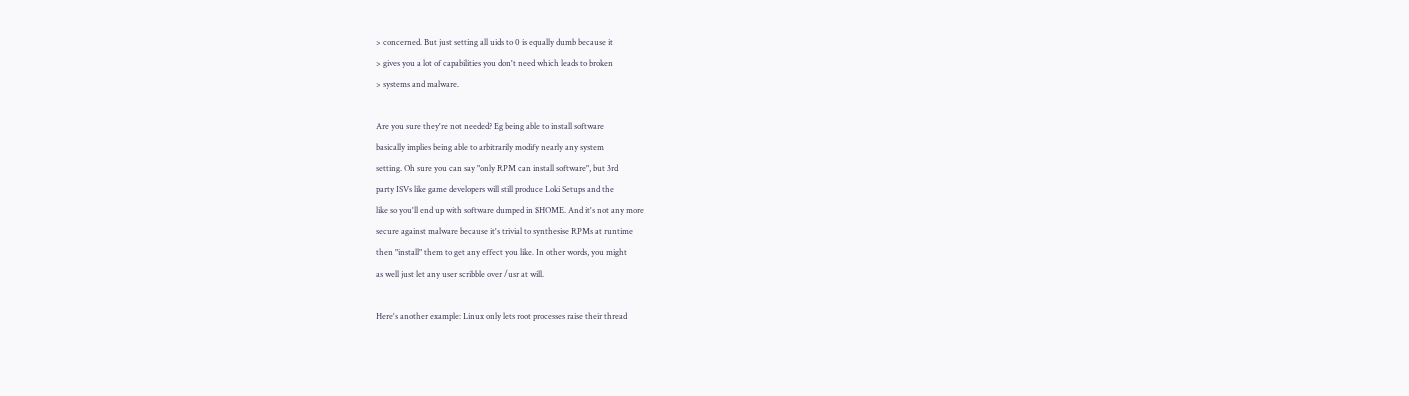> concerned. But just setting all uids to 0 is equally dumb because it
> gives you a lot of capabilities you don't need which leads to broken
> systems and malware.

Are you sure they're not needed? Eg being able to install software
basically implies being able to arbitrarily modify nearly any system
setting. Oh sure you can say "only RPM can install software", but 3rd
party ISVs like game developers will still produce Loki Setups and the
like so you'll end up with software dumped in $HOME. And it's not any more
secure against malware because it's trivial to synthesise RPMs at runtime
then "install" them to get any effect you like. In other words, you might
as well just let any user scribble over /usr at will.

Here's another example: Linux only lets root processes raise their thread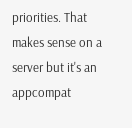priorities. That makes sense on a server but it's an appcompat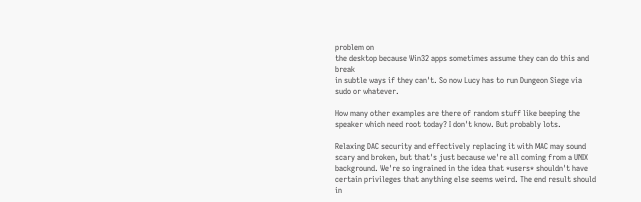problem on
the desktop because Win32 apps sometimes assume they can do this and break
in subtle ways if they can't. So now Lucy has to run Dungeon Siege via
sudo or whatever.

How many other examples are there of random stuff like beeping the
speaker which need root today? I don't know. But probably lots.

Relaxing DAC security and effectively replacing it with MAC may sound
scary and broken, but that's just because we're all coming from a UNIX
background. We're so ingrained in the idea that *users* shouldn't have
certain privileges that anything else seems weird. The end result should
in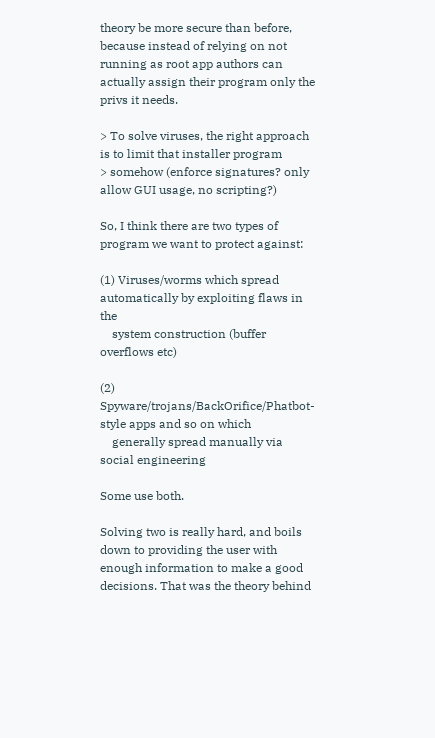theory be more secure than before, because instead of relying on not
running as root app authors can actually assign their program only the
privs it needs.

> To solve viruses, the right approach is to limit that installer program
> somehow (enforce signatures? only allow GUI usage, no scripting?)

So, I think there are two types of program we want to protect against:

(1) Viruses/worms which spread automatically by exploiting flaws in the
    system construction (buffer overflows etc)

(2) Spyware/trojans/BackOrifice/Phatbot-style apps and so on which
    generally spread manually via social engineering

Some use both.

Solving two is really hard, and boils down to providing the user with
enough information to make a good decisions. That was the theory behind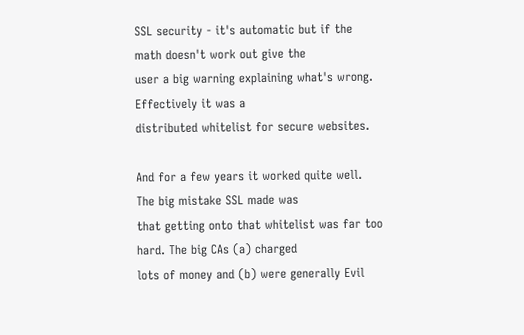SSL security - it's automatic but if the math doesn't work out give the
user a big warning explaining what's wrong. Effectively it was a
distributed whitelist for secure websites.

And for a few years it worked quite well. The big mistake SSL made was
that getting onto that whitelist was far too hard. The big CAs (a) charged
lots of money and (b) were generally Evil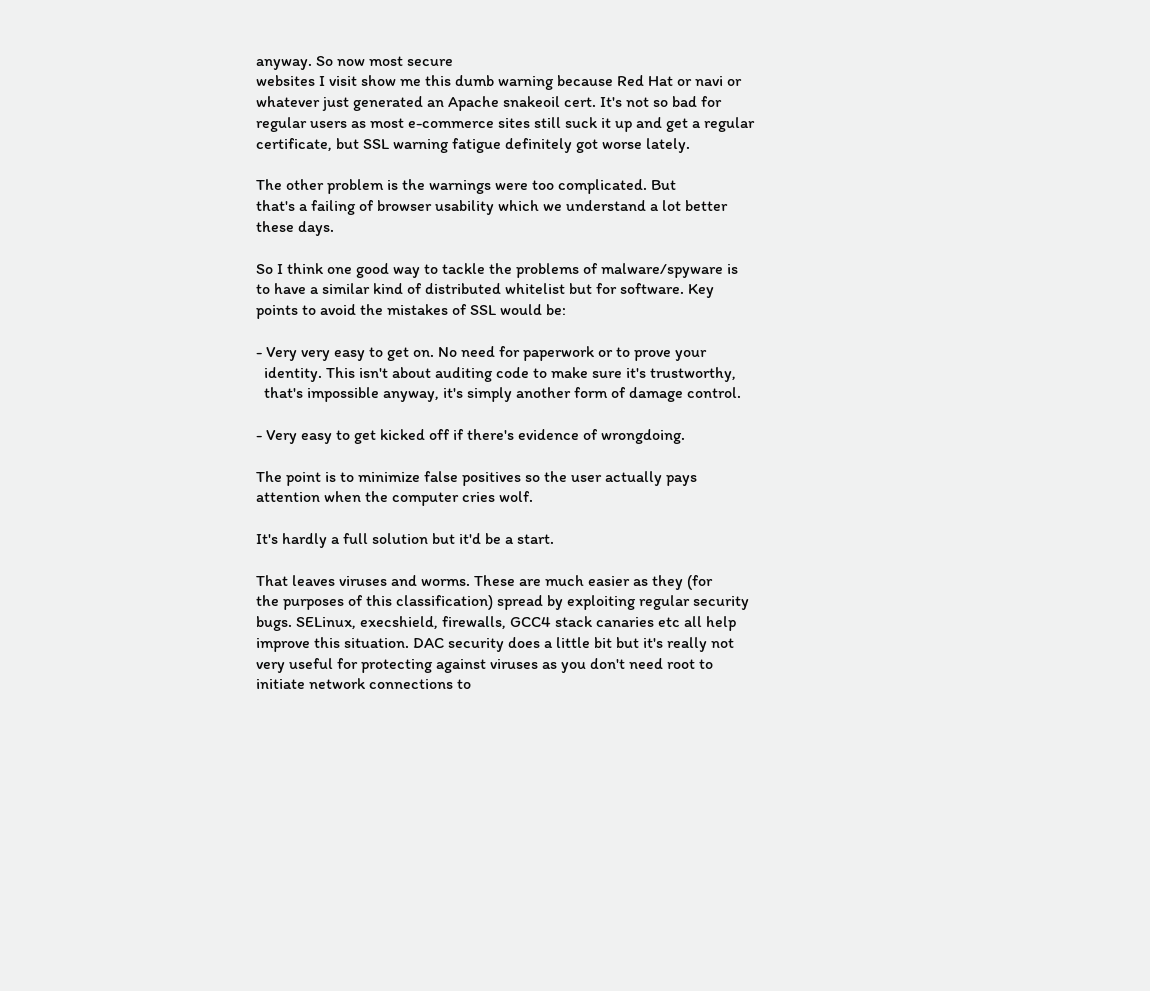anyway. So now most secure
websites I visit show me this dumb warning because Red Hat or navi or
whatever just generated an Apache snakeoil cert. It's not so bad for
regular users as most e-commerce sites still suck it up and get a regular
certificate, but SSL warning fatigue definitely got worse lately.

The other problem is the warnings were too complicated. But
that's a failing of browser usability which we understand a lot better
these days.

So I think one good way to tackle the problems of malware/spyware is
to have a similar kind of distributed whitelist but for software. Key
points to avoid the mistakes of SSL would be:

- Very very easy to get on. No need for paperwork or to prove your
  identity. This isn't about auditing code to make sure it's trustworthy,
  that's impossible anyway, it's simply another form of damage control.

- Very easy to get kicked off if there's evidence of wrongdoing.

The point is to minimize false positives so the user actually pays
attention when the computer cries wolf.

It's hardly a full solution but it'd be a start.

That leaves viruses and worms. These are much easier as they (for
the purposes of this classification) spread by exploiting regular security
bugs. SELinux, execshield, firewalls, GCC4 stack canaries etc all help
improve this situation. DAC security does a little bit but it's really not
very useful for protecting against viruses as you don't need root to
initiate network connections to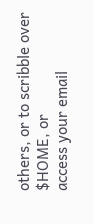others, or to scribble over $HOME, or
access your email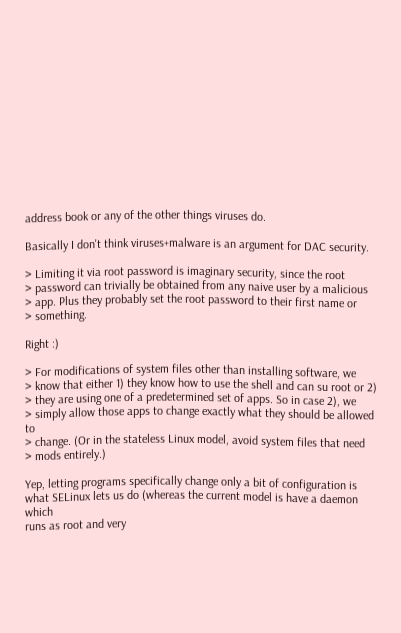address book or any of the other things viruses do.

Basically I don't think viruses+malware is an argument for DAC security.

> Limiting it via root password is imaginary security, since the root
> password can trivially be obtained from any naive user by a malicious
> app. Plus they probably set the root password to their first name or
> something.

Right :)

> For modifications of system files other than installing software, we
> know that either 1) they know how to use the shell and can su root or 2)
> they are using one of a predetermined set of apps. So in case 2), we
> simply allow those apps to change exactly what they should be allowed to
> change. (Or in the stateless Linux model, avoid system files that need
> mods entirely.)

Yep, letting programs specifically change only a bit of configuration is
what SELinux lets us do (whereas the current model is have a daemon which
runs as root and very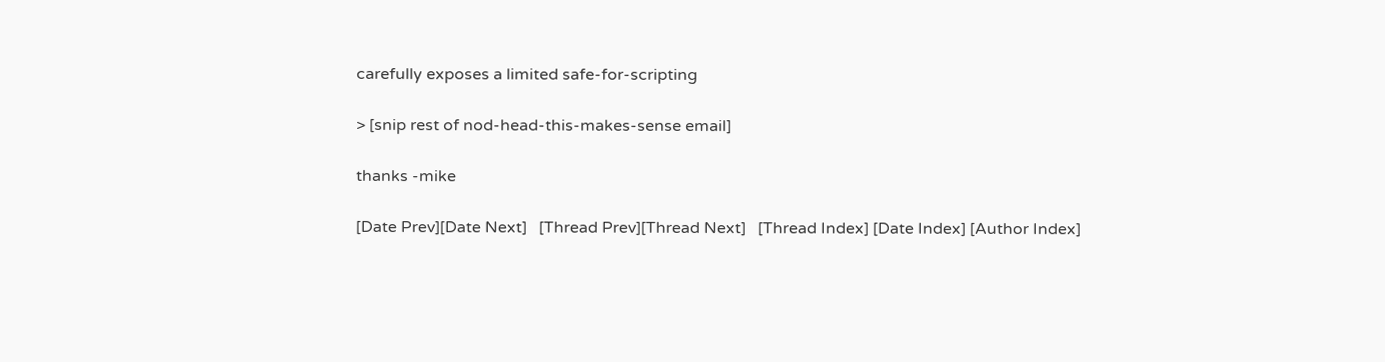carefully exposes a limited safe-for-scripting

> [snip rest of nod-head-this-makes-sense email]

thanks -mike

[Date Prev][Date Next]   [Thread Prev][Thread Next]   [Thread Index] [Date Index] [Author Index]